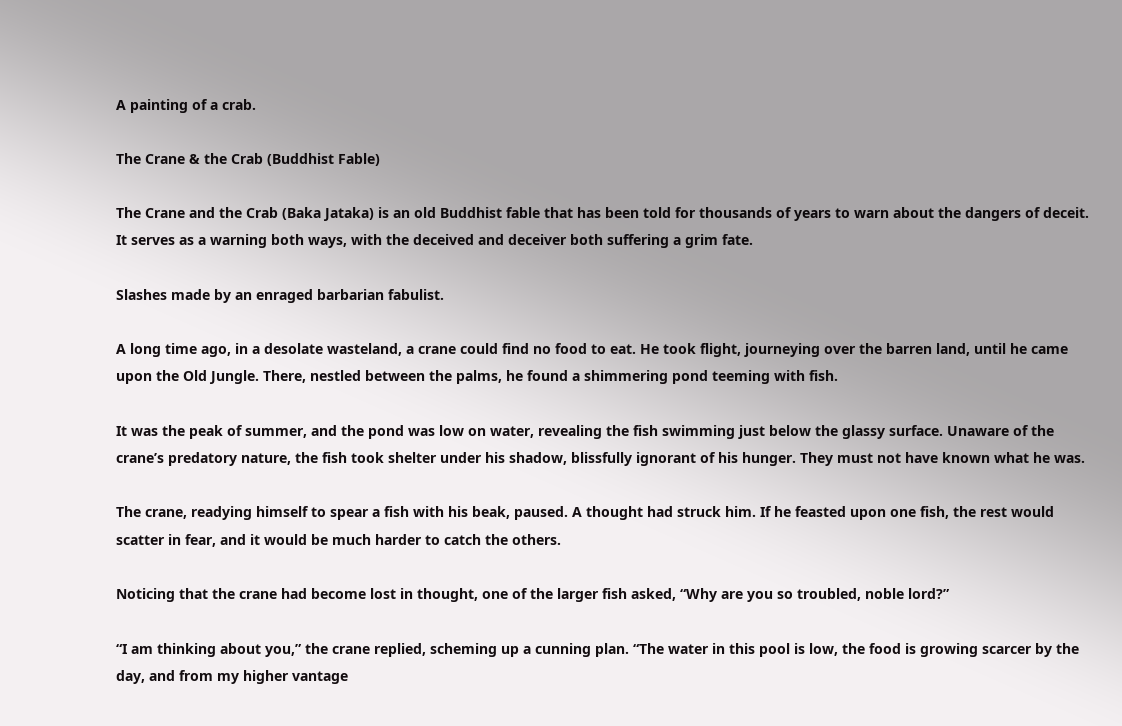A painting of a crab.

The Crane & the Crab (Buddhist Fable)

The Crane and the Crab (Baka Jataka) is an old Buddhist fable that has been told for thousands of years to warn about the dangers of deceit. It serves as a warning both ways, with the deceived and deceiver both suffering a grim fate.

Slashes made by an enraged barbarian fabulist.

A long time ago, in a desolate wasteland, a crane could find no food to eat. He took flight, journeying over the barren land, until he came upon the Old Jungle. There, nestled between the palms, he found a shimmering pond teeming with fish.

It was the peak of summer, and the pond was low on water, revealing the fish swimming just below the glassy surface. Unaware of the crane’s predatory nature, the fish took shelter under his shadow, blissfully ignorant of his hunger. They must not have known what he was.

The crane, readying himself to spear a fish with his beak, paused. A thought had struck him. If he feasted upon one fish, the rest would scatter in fear, and it would be much harder to catch the others.

Noticing that the crane had become lost in thought, one of the larger fish asked, “Why are you so troubled, noble lord?”

“I am thinking about you,” the crane replied, scheming up a cunning plan. “The water in this pool is low, the food is growing scarcer by the day, and from my higher vantage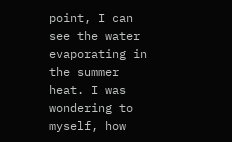point, I can see the water evaporating in the summer heat. I was wondering to myself, how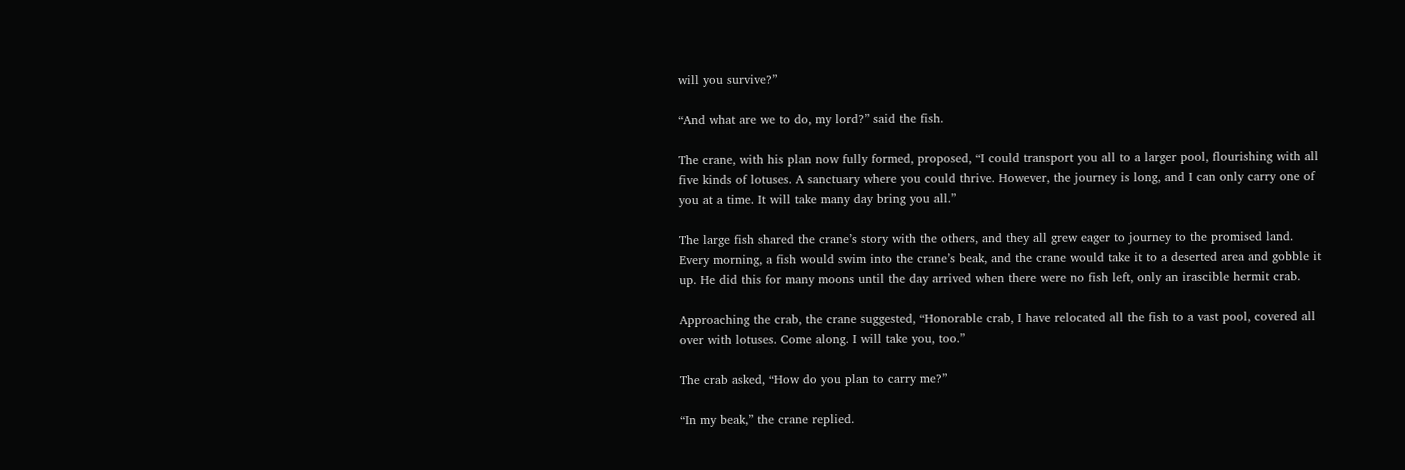will you survive?”

“And what are we to do, my lord?” said the fish.

The crane, with his plan now fully formed, proposed, “I could transport you all to a larger pool, flourishing with all five kinds of lotuses. A sanctuary where you could thrive. However, the journey is long, and I can only carry one of you at a time. It will take many day bring you all.”

The large fish shared the crane’s story with the others, and they all grew eager to journey to the promised land. Every morning, a fish would swim into the crane’s beak, and the crane would take it to a deserted area and gobble it up. He did this for many moons until the day arrived when there were no fish left, only an irascible hermit crab.

Approaching the crab, the crane suggested, “Honorable crab, I have relocated all the fish to a vast pool, covered all over with lotuses. Come along. I will take you, too.”

The crab asked, “How do you plan to carry me?”

“In my beak,” the crane replied.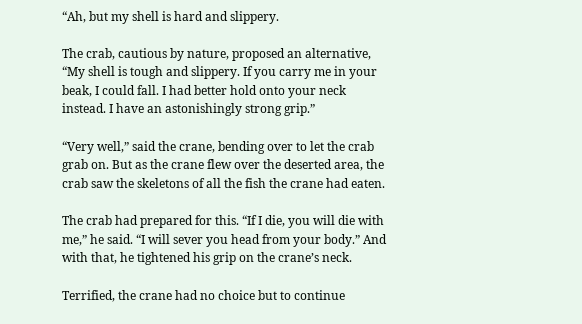“Ah, but my shell is hard and slippery.

The crab, cautious by nature, proposed an alternative, “My shell is tough and slippery. If you carry me in your beak, I could fall. I had better hold onto your neck instead. I have an astonishingly strong grip.”

“Very well,” said the crane, bending over to let the crab grab on. But as the crane flew over the deserted area, the crab saw the skeletons of all the fish the crane had eaten.

The crab had prepared for this. “If I die, you will die with me,” he said. “I will sever you head from your body.” And with that, he tightened his grip on the crane’s neck.

Terrified, the crane had no choice but to continue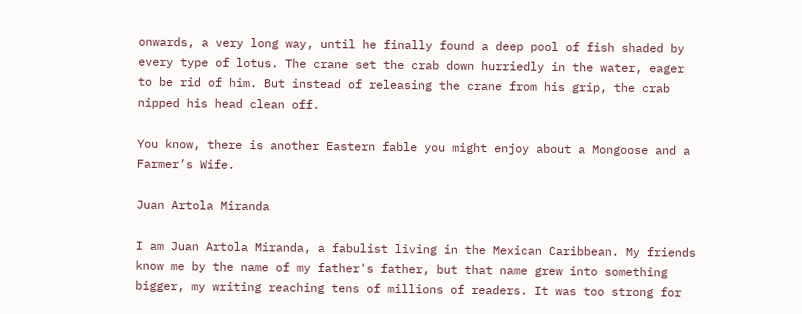onwards, a very long way, until he finally found a deep pool of fish shaded by every type of lotus. The crane set the crab down hurriedly in the water, eager to be rid of him. But instead of releasing the crane from his grip, the crab nipped his head clean off.

You know, there is another Eastern fable you might enjoy about a Mongoose and a Farmer’s Wife.

Juan Artola Miranda

I am Juan Artola Miranda, a fabulist living in the Mexican Caribbean. My friends know me by the name of my father's father, but that name grew into something bigger, my writing reaching tens of millions of readers. It was too strong for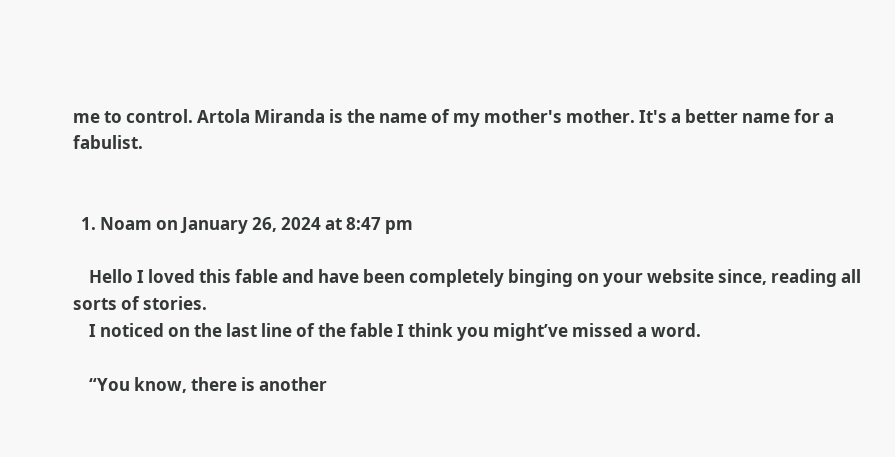me to control. Artola Miranda is the name of my mother's mother. It's a better name for a fabulist.


  1. Noam on January 26, 2024 at 8:47 pm

    Hello I loved this fable and have been completely binging on your website since, reading all sorts of stories.
    I noticed on the last line of the fable I think you might’ve missed a word.

    “You know, there is another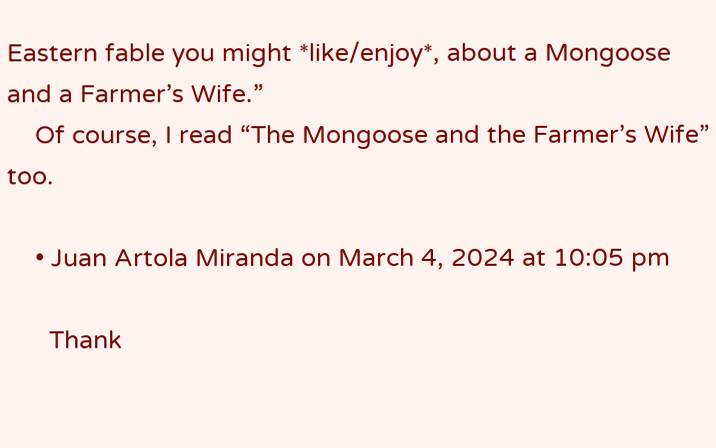Eastern fable you might *like/enjoy*, about a Mongoose and a Farmer’s Wife.”
    Of course, I read “The Mongoose and the Farmer’s Wife” too.

    • Juan Artola Miranda on March 4, 2024 at 10:05 pm

      Thank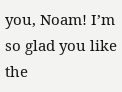you, Noam! I’m so glad you like the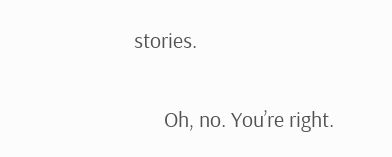stories.

      Oh, no. You’re right.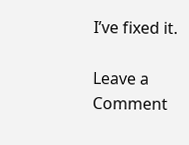I’ve fixed it.

Leave a Comment